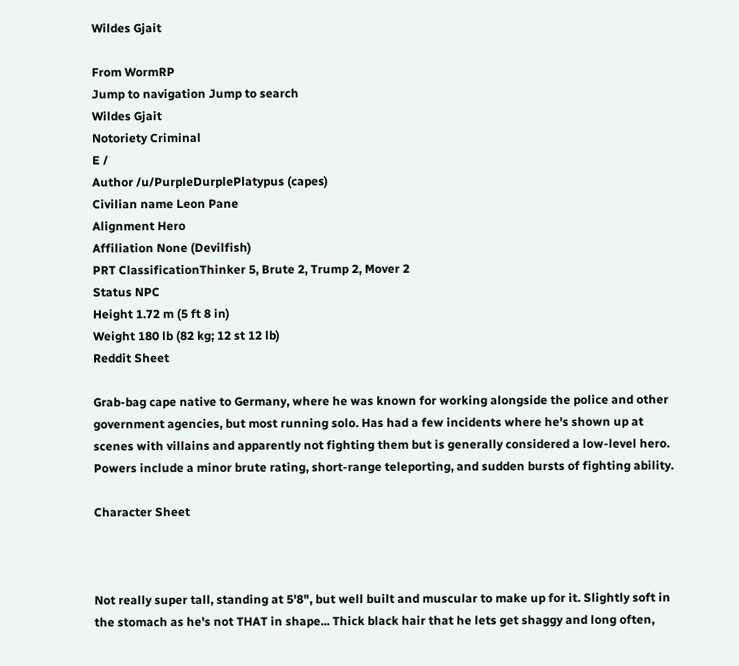Wildes Gjait

From WormRP
Jump to navigation Jump to search
Wildes Gjait
Notoriety Criminal
E /
Author /u/PurpleDurplePlatypus (capes)
Civilian name Leon Pane
Alignment Hero
Affiliation None (Devilfish)
PRT ClassificationThinker 5, Brute 2, Trump 2, Mover 2
Status NPC
Height 1.72 m (5 ft 8 in)
Weight 180 lb (82 kg; 12 st 12 lb)
Reddit Sheet

Grab-bag cape native to Germany, where he was known for working alongside the police and other government agencies, but most running solo. Has had a few incidents where he's shown up at scenes with villains and apparently not fighting them but is generally considered a low-level hero. Powers include a minor brute rating, short-range teleporting, and sudden bursts of fighting ability.

Character Sheet



Not really super tall, standing at 5'8", but well built and muscular to make up for it. Slightly soft in the stomach as he's not THAT in shape... Thick black hair that he lets get shaggy and long often,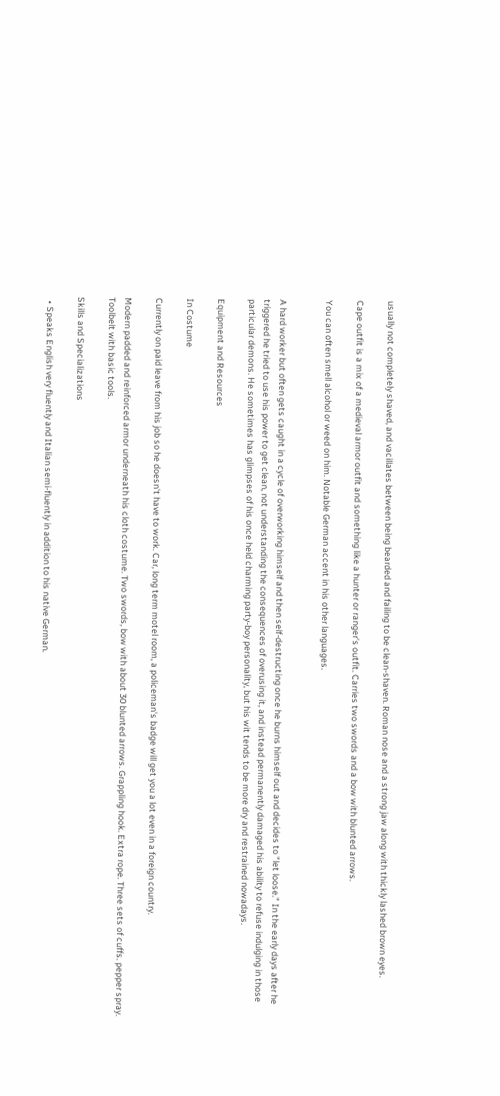usually not completely shaved, and vacillates between being bearded and failing to be clean-shaven. Roman nose and a strong jaw along with thickly lashed brown eyes.

Cape outfit is a mix of a medieval armor outfit and something like a hunter or ranger's outfit. Carries two swords and a bow with blunted arrows.

You can often smell alcohol or weed on him. Notable German accent in his other languages.


A hard worker but often gets caught in a cycle of overworking himself and then self-destructing once he burns himself out and decides to "let loose." In the early days after he triggered he tried to use his power to get clean, not understanding the consequences of overusing it, and instead permanently damaged his ability to refuse indulging in those particular demons. He sometimes has glimpses of his once held charming party-boy personality, but his wit tends to be more dry and restrained nowadays.

Equipment and Resources

In Costume

Currently on paid leave from his job so he doesn't have to work. Car, long term motel room, a policeman's badge will get you a lot even in a foreign country.

Modern padded and reinforced armor underneath his cloth costume. Two swords, bow with about 30 blunted arrows. Grappling hook. Extra rope. Three sets of cuffs. pepper spray. Toolbelt with basic tools.

Skills and Specializations

  • Speaks English very fluently and Italian semi-fluently in addition to his native German.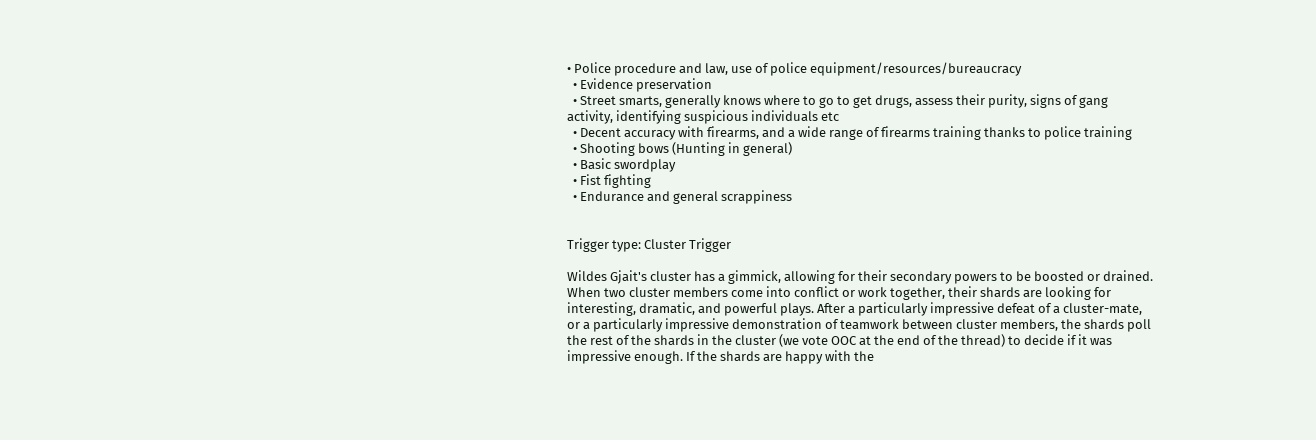• Police procedure and law, use of police equipment/resources/bureaucracy
  • Evidence preservation
  • Street smarts, generally knows where to go to get drugs, assess their purity, signs of gang activity, identifying suspicious individuals etc
  • Decent accuracy with firearms, and a wide range of firearms training thanks to police training
  • Shooting bows (Hunting in general)
  • Basic swordplay
  • Fist fighting
  • Endurance and general scrappiness


Trigger type: Cluster Trigger

Wildes Gjait's cluster has a gimmick, allowing for their secondary powers to be boosted or drained. When two cluster members come into conflict or work together, their shards are looking for interesting, dramatic, and powerful plays. After a particularly impressive defeat of a cluster-mate, or a particularly impressive demonstration of teamwork between cluster members, the shards poll the rest of the shards in the cluster (we vote OOC at the end of the thread) to decide if it was impressive enough. If the shards are happy with the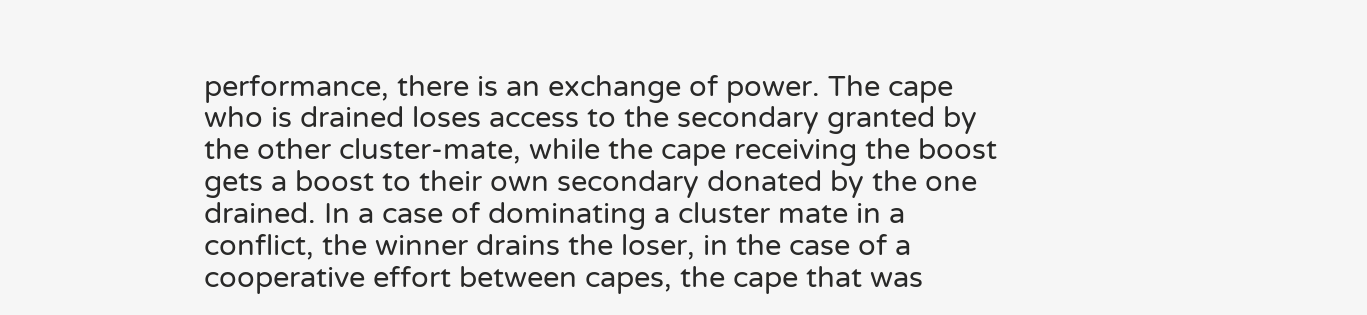performance, there is an exchange of power. The cape who is drained loses access to the secondary granted by the other cluster-mate, while the cape receiving the boost gets a boost to their own secondary donated by the one drained. In a case of dominating a cluster mate in a conflict, the winner drains the loser, in the case of a cooperative effort between capes, the cape that was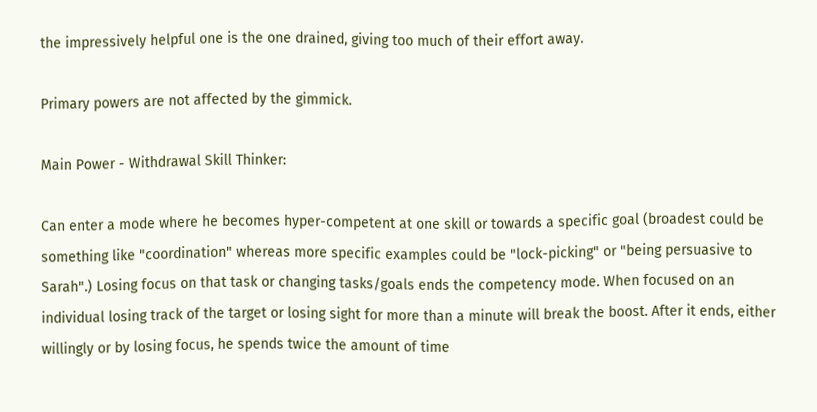the impressively helpful one is the one drained, giving too much of their effort away.

Primary powers are not affected by the gimmick.

Main Power - Withdrawal Skill Thinker:

Can enter a mode where he becomes hyper-competent at one skill or towards a specific goal (broadest could be something like "coordination" whereas more specific examples could be "lock-picking" or "being persuasive to Sarah".) Losing focus on that task or changing tasks/goals ends the competency mode. When focused on an individual losing track of the target or losing sight for more than a minute will break the boost. After it ends, either willingly or by losing focus, he spends twice the amount of time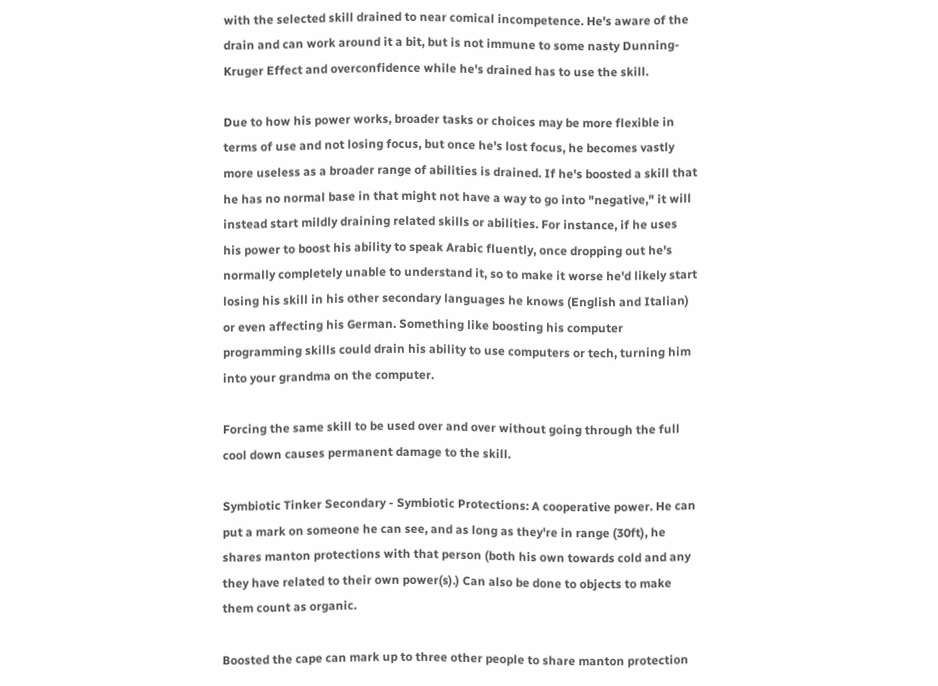with the selected skill drained to near comical incompetence. He's aware of the drain and can work around it a bit, but is not immune to some nasty Dunning-Kruger Effect and overconfidence while he's drained has to use the skill.

Due to how his power works, broader tasks or choices may be more flexible in terms of use and not losing focus, but once he's lost focus, he becomes vastly more useless as a broader range of abilities is drained. If he's boosted a skill that he has no normal base in that might not have a way to go into "negative," it will instead start mildly draining related skills or abilities. For instance, if he uses his power to boost his ability to speak Arabic fluently, once dropping out he's normally completely unable to understand it, so to make it worse he'd likely start losing his skill in his other secondary languages he knows (English and Italian) or even affecting his German. Something like boosting his computer programming skills could drain his ability to use computers or tech, turning him into your grandma on the computer.

Forcing the same skill to be used over and over without going through the full cool down causes permanent damage to the skill.

Symbiotic Tinker Secondary - Symbiotic Protections: A cooperative power. He can put a mark on someone he can see, and as long as they're in range (30ft), he shares manton protections with that person (both his own towards cold and any they have related to their own power(s).) Can also be done to objects to make them count as organic.

Boosted the cape can mark up to three other people to share manton protection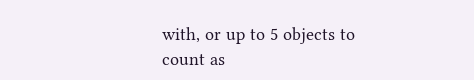with, or up to 5 objects to count as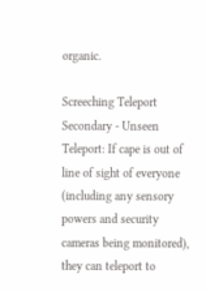organic.

Screeching Teleport Secondary - Unseen Teleport: If cape is out of line of sight of everyone (including any sensory powers and security cameras being monitored), they can teleport to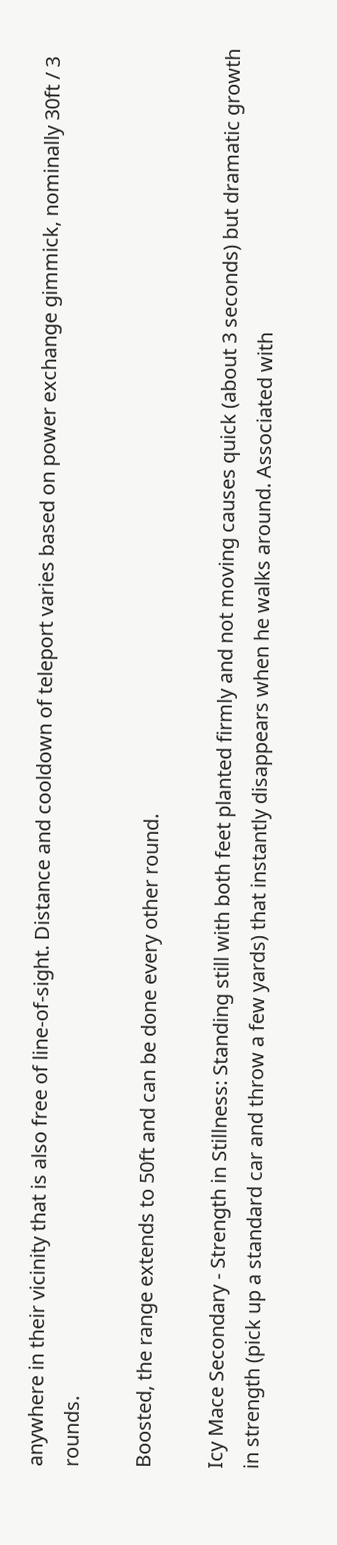anywhere in their vicinity that is also free of line-of-sight. Distance and cooldown of teleport varies based on power exchange gimmick, nominally 30ft / 3 rounds.

Boosted, the range extends to 50ft and can be done every other round.

Icy Mace Secondary - Strength in Stillness: Standing still with both feet planted firmly and not moving causes quick (about 3 seconds) but dramatic growth in strength (pick up a standard car and throw a few yards) that instantly disappears when he walks around. Associated with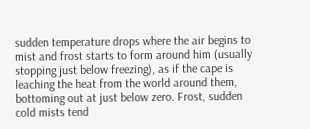sudden temperature drops where the air begins to mist and frost starts to form around him (usually stopping just below freezing), as if the cape is leaching the heat from the world around them, bottoming out at just below zero. Frost, sudden cold mists tend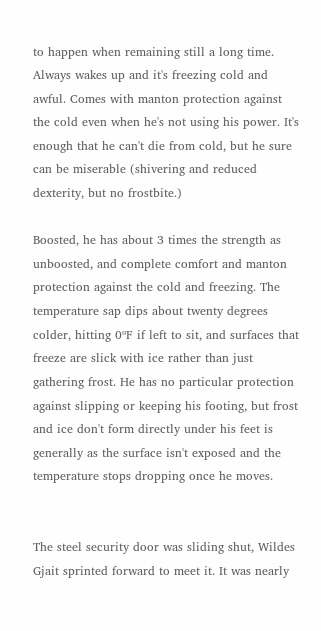to happen when remaining still a long time. Always wakes up and it's freezing cold and awful. Comes with manton protection against the cold even when he's not using his power. It's enough that he can't die from cold, but he sure can be miserable (shivering and reduced dexterity, but no frostbite.)

Boosted, he has about 3 times the strength as unboosted, and complete comfort and manton protection against the cold and freezing. The temperature sap dips about twenty degrees colder, hitting 0ºF if left to sit, and surfaces that freeze are slick with ice rather than just gathering frost. He has no particular protection against slipping or keeping his footing, but frost and ice don't form directly under his feet is generally as the surface isn't exposed and the temperature stops dropping once he moves.


The steel security door was sliding shut, Wildes Gjait sprinted forward to meet it. It was nearly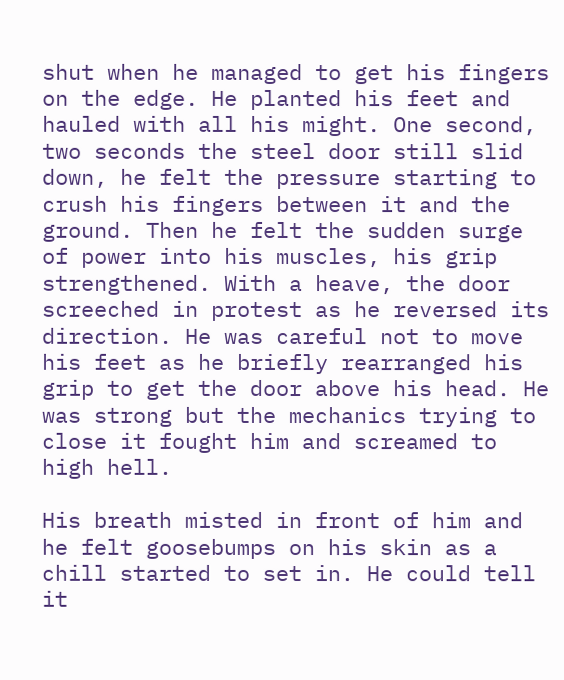shut when he managed to get his fingers on the edge. He planted his feet and hauled with all his might. One second, two seconds the steel door still slid down, he felt the pressure starting to crush his fingers between it and the ground. Then he felt the sudden surge of power into his muscles, his grip strengthened. With a heave, the door screeched in protest as he reversed its direction. He was careful not to move his feet as he briefly rearranged his grip to get the door above his head. He was strong but the mechanics trying to close it fought him and screamed to high hell.

His breath misted in front of him and he felt goosebumps on his skin as a chill started to set in. He could tell it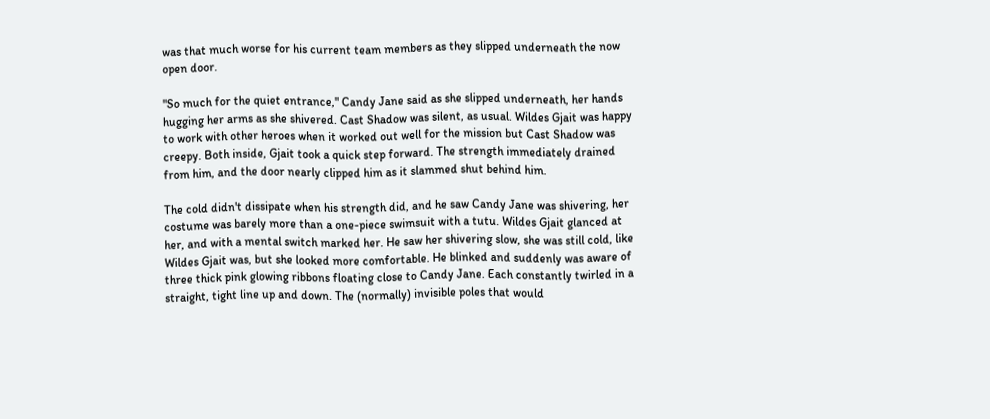was that much worse for his current team members as they slipped underneath the now open door.

"So much for the quiet entrance," Candy Jane said as she slipped underneath, her hands hugging her arms as she shivered. Cast Shadow was silent, as usual. Wildes Gjait was happy to work with other heroes when it worked out well for the mission but Cast Shadow was creepy. Both inside, Gjait took a quick step forward. The strength immediately drained from him, and the door nearly clipped him as it slammed shut behind him.

The cold didn't dissipate when his strength did, and he saw Candy Jane was shivering, her costume was barely more than a one-piece swimsuit with a tutu. Wildes Gjait glanced at her, and with a mental switch marked her. He saw her shivering slow, she was still cold, like Wildes Gjait was, but she looked more comfortable. He blinked and suddenly was aware of three thick pink glowing ribbons floating close to Candy Jane. Each constantly twirled in a straight, tight line up and down. The (normally) invisible poles that would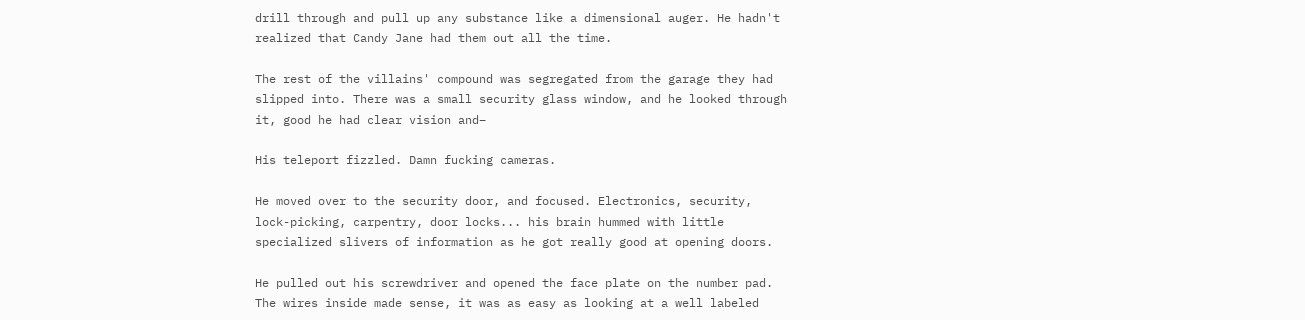drill through and pull up any substance like a dimensional auger. He hadn't realized that Candy Jane had them out all the time.

The rest of the villains' compound was segregated from the garage they had slipped into. There was a small security glass window, and he looked through it, good he had clear vision and–

His teleport fizzled. Damn fucking cameras.

He moved over to the security door, and focused. Electronics, security, lock-picking, carpentry, door locks... his brain hummed with little specialized slivers of information as he got really good at opening doors.

He pulled out his screwdriver and opened the face plate on the number pad. The wires inside made sense, it was as easy as looking at a well labeled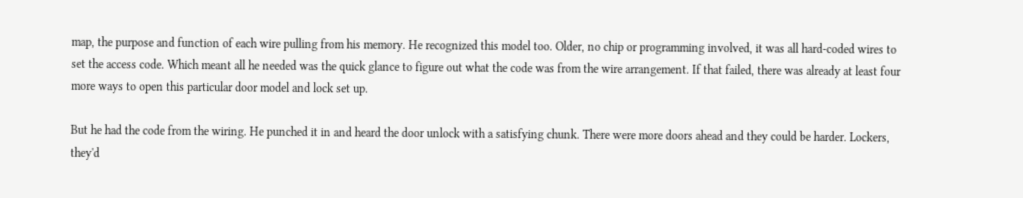map, the purpose and function of each wire pulling from his memory. He recognized this model too. Older, no chip or programming involved, it was all hard-coded wires to set the access code. Which meant all he needed was the quick glance to figure out what the code was from the wire arrangement. If that failed, there was already at least four more ways to open this particular door model and lock set up.

But he had the code from the wiring. He punched it in and heard the door unlock with a satisfying chunk. There were more doors ahead and they could be harder. Lockers, they'd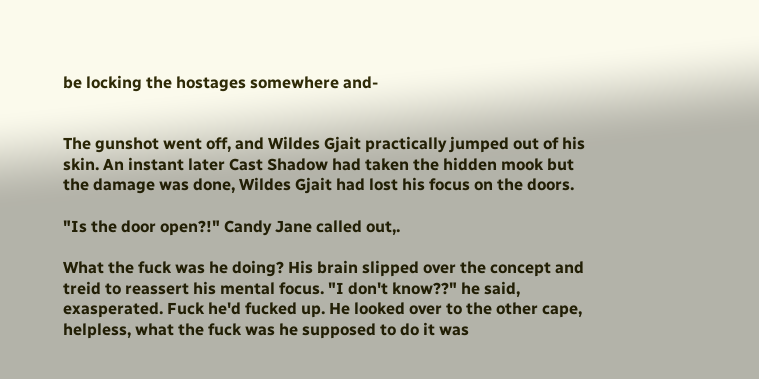be locking the hostages somewhere and-


The gunshot went off, and Wildes Gjait practically jumped out of his skin. An instant later Cast Shadow had taken the hidden mook but the damage was done, Wildes Gjait had lost his focus on the doors.

"Is the door open?!" Candy Jane called out,.

What the fuck was he doing? His brain slipped over the concept and treid to reassert his mental focus. "I don't know??" he said, exasperated. Fuck he'd fucked up. He looked over to the other cape, helpless, what the fuck was he supposed to do it was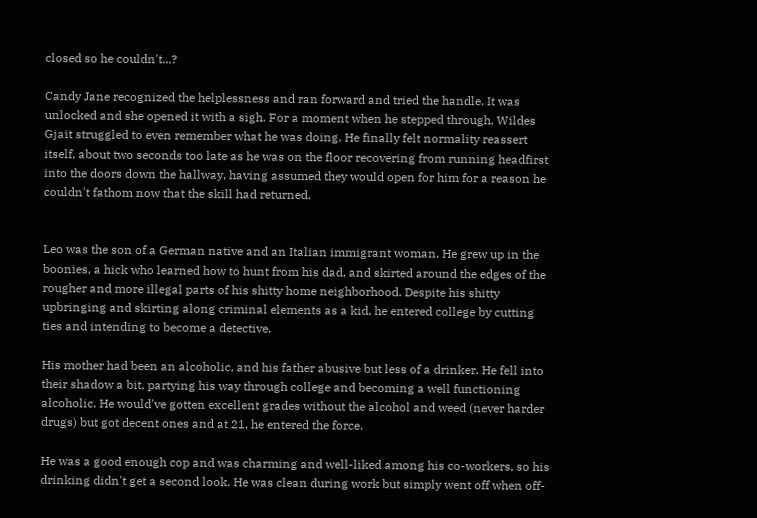closed so he couldn't...?

Candy Jane recognized the helplessness and ran forward and tried the handle. It was unlocked and she opened it with a sigh. For a moment when he stepped through, Wildes Gjait struggled to even remember what he was doing. He finally felt normality reassert itself, about two seconds too late as he was on the floor recovering from running headfirst into the doors down the hallway, having assumed they would open for him for a reason he couldn't fathom now that the skill had returned.


Leo was the son of a German native and an Italian immigrant woman. He grew up in the boonies, a hick who learned how to hunt from his dad, and skirted around the edges of the rougher and more illegal parts of his shitty home neighborhood. Despite his shitty upbringing and skirting along criminal elements as a kid, he entered college by cutting ties and intending to become a detective.

His mother had been an alcoholic, and his father abusive but less of a drinker. He fell into their shadow a bit, partying his way through college and becoming a well functioning alcoholic. He would've gotten excellent grades without the alcohol and weed (never harder drugs) but got decent ones and at 21, he entered the force.

He was a good enough cop and was charming and well-liked among his co-workers, so his drinking didn't get a second look. He was clean during work but simply went off when off-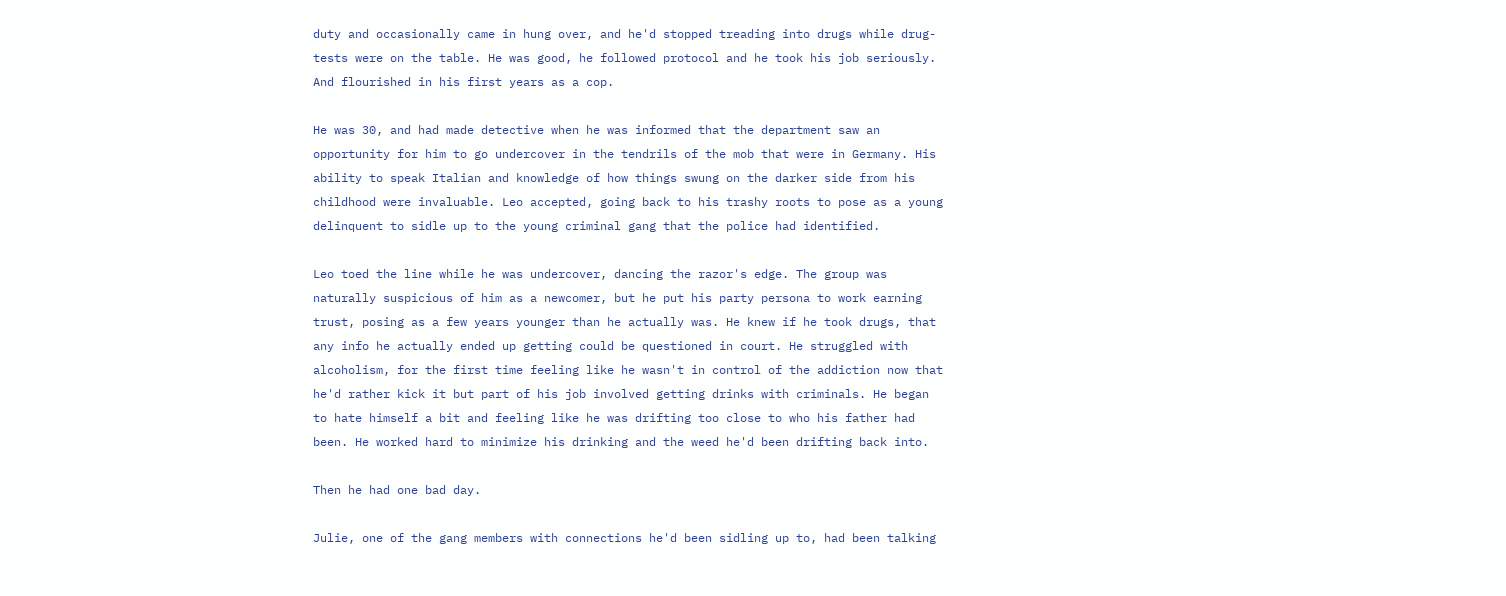duty and occasionally came in hung over, and he'd stopped treading into drugs while drug-tests were on the table. He was good, he followed protocol and he took his job seriously. And flourished in his first years as a cop.

He was 30, and had made detective when he was informed that the department saw an opportunity for him to go undercover in the tendrils of the mob that were in Germany. His ability to speak Italian and knowledge of how things swung on the darker side from his childhood were invaluable. Leo accepted, going back to his trashy roots to pose as a young delinquent to sidle up to the young criminal gang that the police had identified.

Leo toed the line while he was undercover, dancing the razor's edge. The group was naturally suspicious of him as a newcomer, but he put his party persona to work earning trust, posing as a few years younger than he actually was. He knew if he took drugs, that any info he actually ended up getting could be questioned in court. He struggled with alcoholism, for the first time feeling like he wasn't in control of the addiction now that he'd rather kick it but part of his job involved getting drinks with criminals. He began to hate himself a bit and feeling like he was drifting too close to who his father had been. He worked hard to minimize his drinking and the weed he'd been drifting back into.

Then he had one bad day.

Julie, one of the gang members with connections he'd been sidling up to, had been talking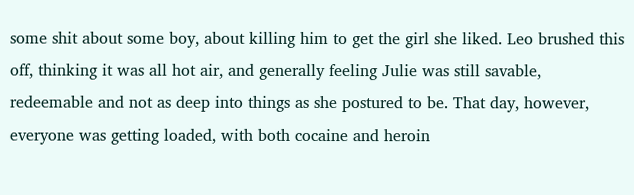some shit about some boy, about killing him to get the girl she liked. Leo brushed this off, thinking it was all hot air, and generally feeling Julie was still savable, redeemable and not as deep into things as she postured to be. That day, however, everyone was getting loaded, with both cocaine and heroin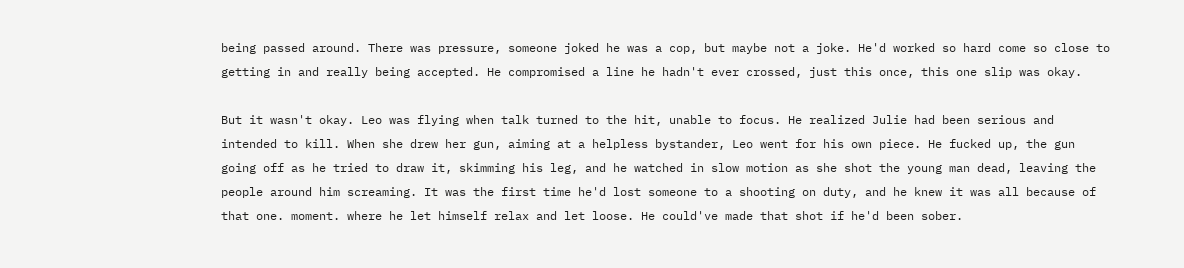being passed around. There was pressure, someone joked he was a cop, but maybe not a joke. He'd worked so hard come so close to getting in and really being accepted. He compromised a line he hadn't ever crossed, just this once, this one slip was okay.

But it wasn't okay. Leo was flying when talk turned to the hit, unable to focus. He realized Julie had been serious and intended to kill. When she drew her gun, aiming at a helpless bystander, Leo went for his own piece. He fucked up, the gun going off as he tried to draw it, skimming his leg, and he watched in slow motion as she shot the young man dead, leaving the people around him screaming. It was the first time he'd lost someone to a shooting on duty, and he knew it was all because of that one. moment. where he let himself relax and let loose. He could've made that shot if he'd been sober.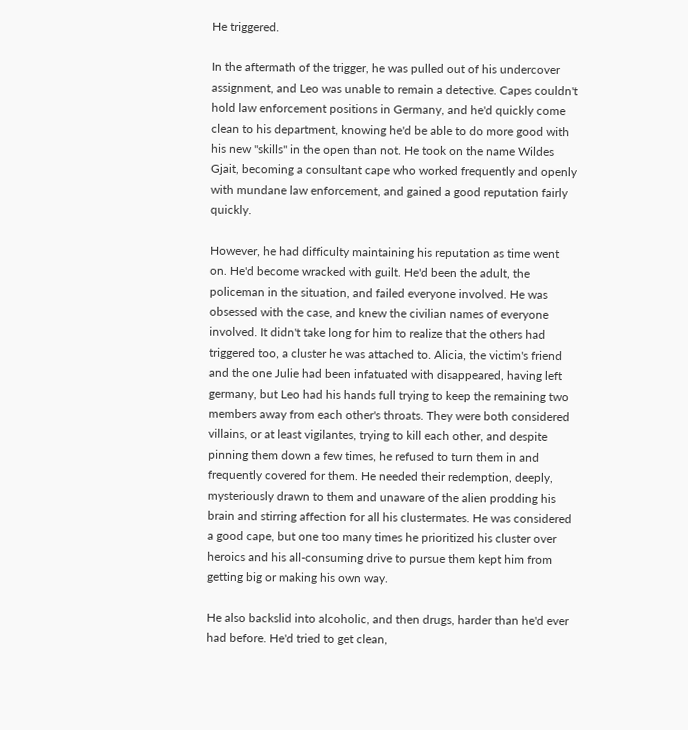He triggered.

In the aftermath of the trigger, he was pulled out of his undercover assignment, and Leo was unable to remain a detective. Capes couldn't hold law enforcement positions in Germany, and he'd quickly come clean to his department, knowing he'd be able to do more good with his new "skills" in the open than not. He took on the name Wildes Gjait, becoming a consultant cape who worked frequently and openly with mundane law enforcement, and gained a good reputation fairly quickly.

However, he had difficulty maintaining his reputation as time went on. He'd become wracked with guilt. He'd been the adult, the policeman in the situation, and failed everyone involved. He was obsessed with the case, and knew the civilian names of everyone involved. It didn't take long for him to realize that the others had triggered too, a cluster he was attached to. Alicia, the victim's friend and the one Julie had been infatuated with disappeared, having left germany, but Leo had his hands full trying to keep the remaining two members away from each other's throats. They were both considered villains, or at least vigilantes, trying to kill each other, and despite pinning them down a few times, he refused to turn them in and frequently covered for them. He needed their redemption, deeply, mysteriously drawn to them and unaware of the alien prodding his brain and stirring affection for all his clustermates. He was considered a good cape, but one too many times he prioritized his cluster over heroics and his all-consuming drive to pursue them kept him from getting big or making his own way.

He also backslid into alcoholic, and then drugs, harder than he'd ever had before. He'd tried to get clean,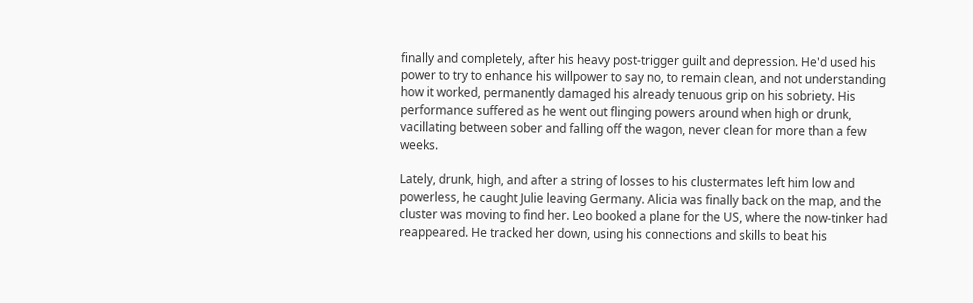finally and completely, after his heavy post-trigger guilt and depression. He'd used his power to try to enhance his willpower to say no, to remain clean, and not understanding how it worked, permanently damaged his already tenuous grip on his sobriety. His performance suffered as he went out flinging powers around when high or drunk, vacillating between sober and falling off the wagon, never clean for more than a few weeks.

Lately, drunk, high, and after a string of losses to his clustermates left him low and powerless, he caught Julie leaving Germany. Alicia was finally back on the map, and the cluster was moving to find her. Leo booked a plane for the US, where the now-tinker had reappeared. He tracked her down, using his connections and skills to beat his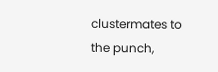clustermates to the punch,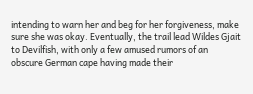intending to warn her and beg for her forgiveness, make sure she was okay. Eventually, the trail lead Wildes Gjait to Devilfish, with only a few amused rumors of an obscure German cape having made their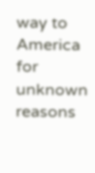way to America for unknown reasons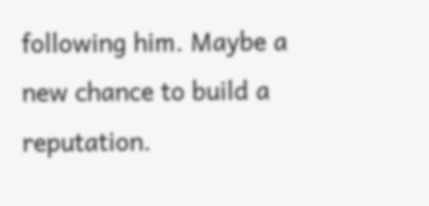following him. Maybe a new chance to build a reputation.